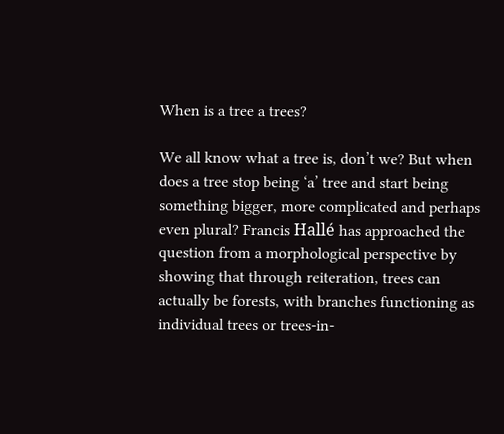When is a tree a trees?

We all know what a tree is, don’t we? But when does a tree stop being ‘a’ tree and start being something bigger, more complicated and perhaps even plural? Francis Hallé has approached the question from a morphological perspective by showing that through reiteration, trees can actually be forests, with branches functioning as individual trees or trees-in-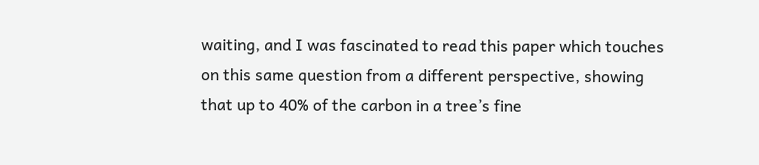waiting, and I was fascinated to read this paper which touches on this same question from a different perspective, showing that up to 40% of the carbon in a tree’s fine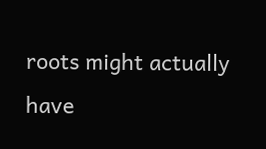roots might actually have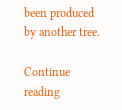been produced by another tree.

Continue reading